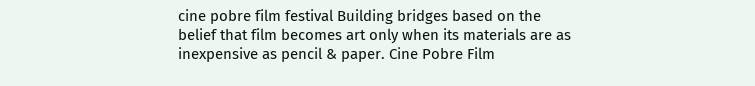cine pobre film festival Building bridges based on the belief that film becomes art only when its materials are as inexpensive as pencil & paper. Cine Pobre Film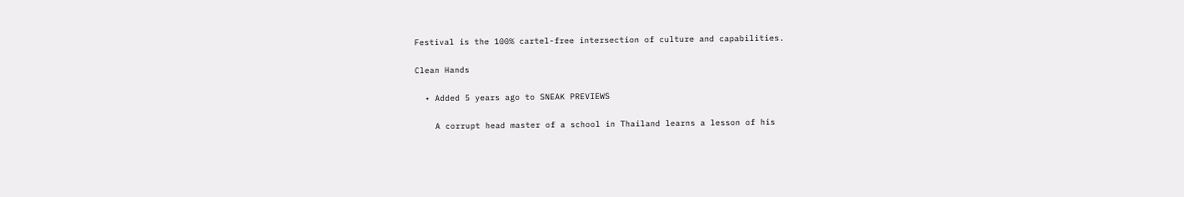Festival is the 100% cartel-free intersection of culture and capabilities.

Clean Hands

  • Added 5 years ago to SNEAK PREVIEWS

    A corrupt head master of a school in Thailand learns a lesson of his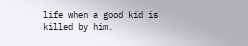life when a good kid is killed by him.